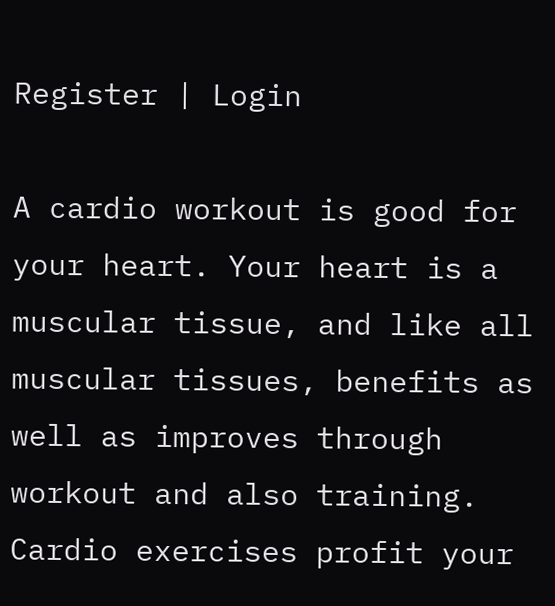Register | Login

A cardio workout is good for your heart. Your heart is a muscular tissue, and like all muscular tissues, benefits as well as improves through workout and also training. Cardio exercises profit your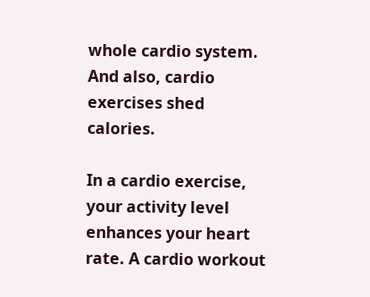whole cardio system. And also, cardio exercises shed calories.

In a cardio exercise, your activity level enhances your heart rate. A cardio workout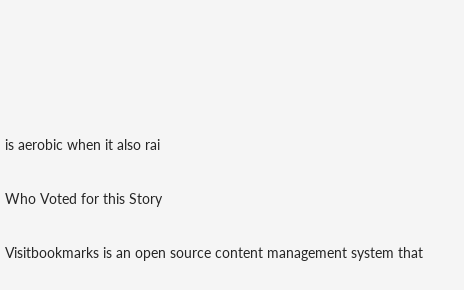is aerobic when it also rai

Who Voted for this Story

Visitbookmarks is an open source content management system that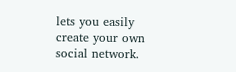lets you easily create your own social network.